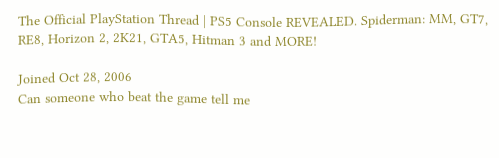The Official PlayStation Thread | PS5 Console REVEALED. Spiderman: MM, GT7, RE8, Horizon 2, 2K21, GTA5, Hitman 3 and MORE!

Joined Oct 28, 2006
Can someone who beat the game tell me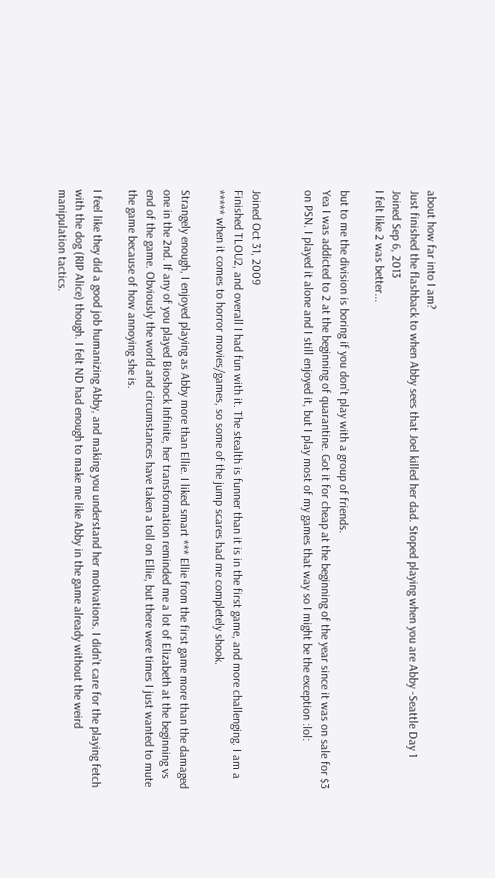about how far into I am?
Just finished the flashback to when Abby sees that Joel killed her dad. Stoped playing when you are Abby -Seattle Day 1
Joined Sep 6, 2013
I felt like 2 was better...

but to me the division is boring if you don’t play with a group of friends.
Yea I was addicted to 2 at the beginning of quarantine. Got it for cheap at the beginning of the year since it was on sale for $3 on PSN. I played it alone and I still enjoyed it, but I play most of my games that way so I might be the exception :lol:


Joined Oct 31, 2009
Finished TLOU2, and overall I had fun with it. The stealth is funner than it is in the first game, and more challenging. I am a ***** when it comes to horror movies/games, so some of the jump scares had me completely shook.

Strangely enough, I enjoyed playing as Abby more than Ellie. I liked smart *** Ellie from the first game more than the damaged one in the 2nd. If any of you played Bioshock Infinite, her transformation reminded me a lot of Elizabeth at the beginning vs end of the game. Obviously the world and circumstances have taken a toll on Ellie, but there were times I just wanted to mute the game because of how annoying she is.

I feel like they did a good job humanizing Abby, and making you understand her motivations. I didn’t care for the playing fetch with the dog (RIP Alice) though. I felt ND had enough to make me like Abby in the game already without the weird manipulation tactics.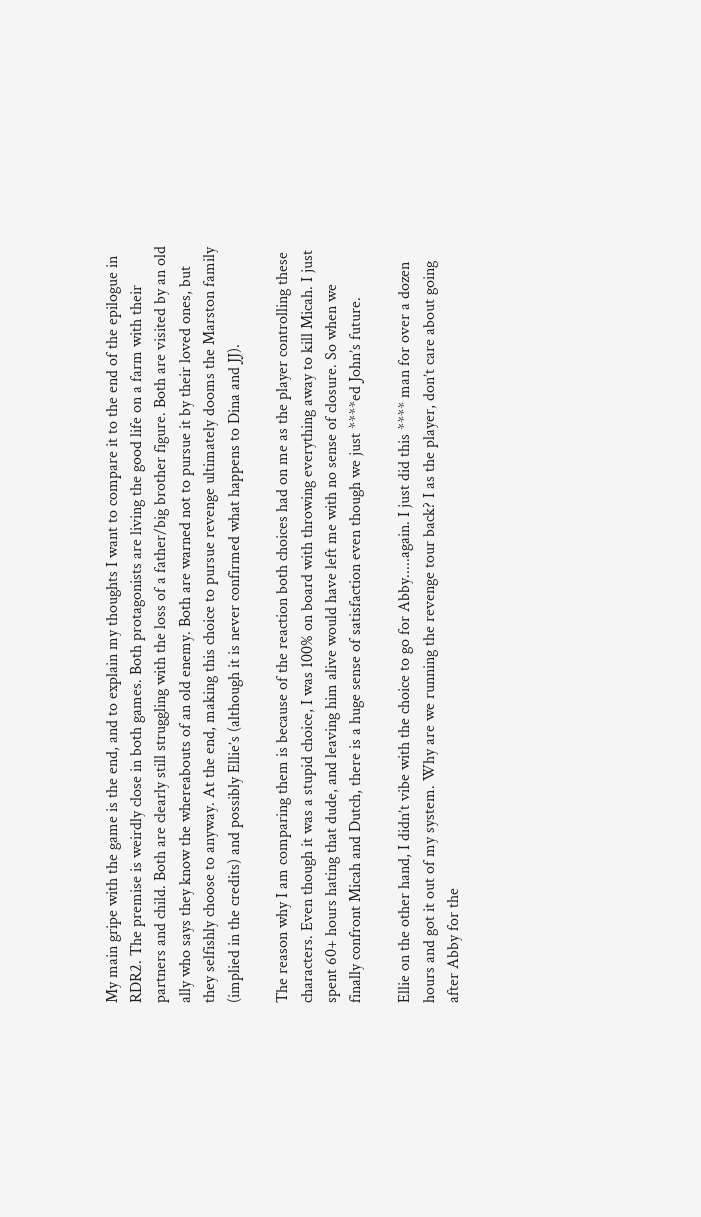My main gripe with the game is the end, and to explain my thoughts I want to compare it to the end of the epilogue in RDR2. The premise is weirdly close in both games. Both protagonists are living the good life on a farm with their partners and child. Both are clearly still struggling with the loss of a father/big brother figure. Both are visited by an old ally who says they know the whereabouts of an old enemy. Both are warned not to pursue it by their loved ones, but they selfishly choose to anyway. At the end, making this choice to pursue revenge ultimately dooms the Marston family (implied in the credits) and possibly Ellie’s (although it is never confirmed what happens to Dina and JJ).

The reason why I am comparing them is because of the reaction both choices had on me as the player controlling these characters. Even though it was a stupid choice, I was 100% on board with throwing everything away to kill Micah. I just spent 60+ hours hating that dude, and leaving him alive would have left me with no sense of closure. So when we finally confront Micah and Dutch, there is a huge sense of satisfaction even though we just ****ed John’s future.

Ellie on the other hand, I didn’t vibe with the choice to go for Abby.....again. I just did this **** man for over a dozen hours and got it out of my system. Why are we running the revenge tour back? I as the player, don’t care about going after Abby for the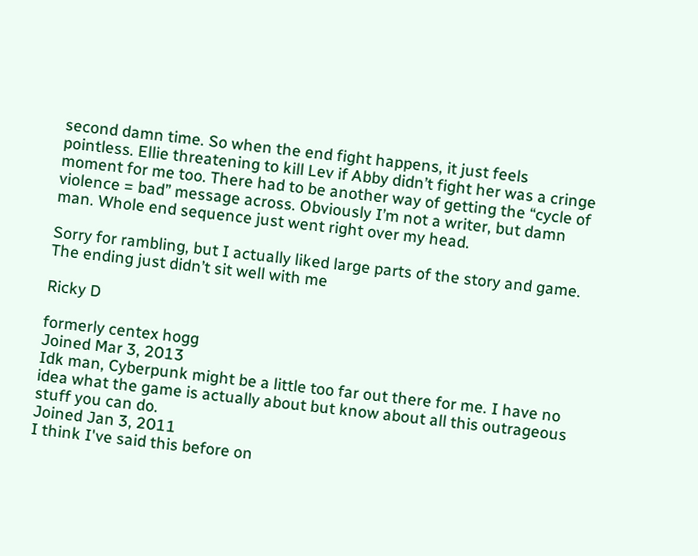second damn time. So when the end fight happens, it just feels pointless. Ellie threatening to kill Lev if Abby didn’t fight her was a cringe moment for me too. There had to be another way of getting the “cycle of violence = bad” message across. Obviously I’m not a writer, but damn man. Whole end sequence just went right over my head.

Sorry for rambling, but I actually liked large parts of the story and game. The ending just didn’t sit well with me

Ricky D

formerly centex hogg
Joined Mar 3, 2013
Idk man, Cyberpunk might be a little too far out there for me. I have no idea what the game is actually about but know about all this outrageous stuff you can do.
Joined Jan 3, 2011
I think I've said this before on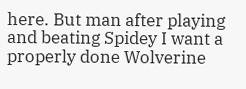here. But man after playing and beating Spidey I want a properly done Wolverine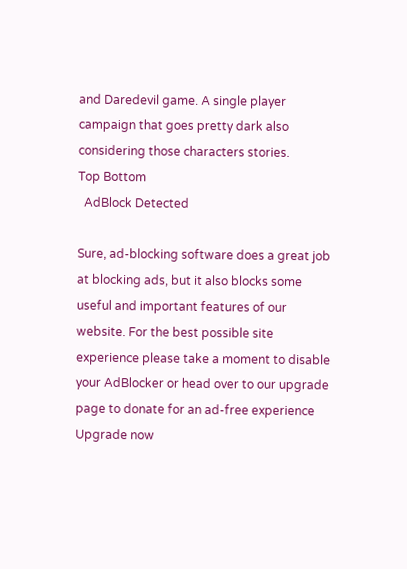and Daredevil game. A single player campaign that goes pretty dark also considering those characters stories.
Top Bottom
  AdBlock Detected

Sure, ad-blocking software does a great job at blocking ads, but it also blocks some useful and important features of our website. For the best possible site experience please take a moment to disable your AdBlocker or head over to our upgrade page to donate for an ad-free experience Upgrade now